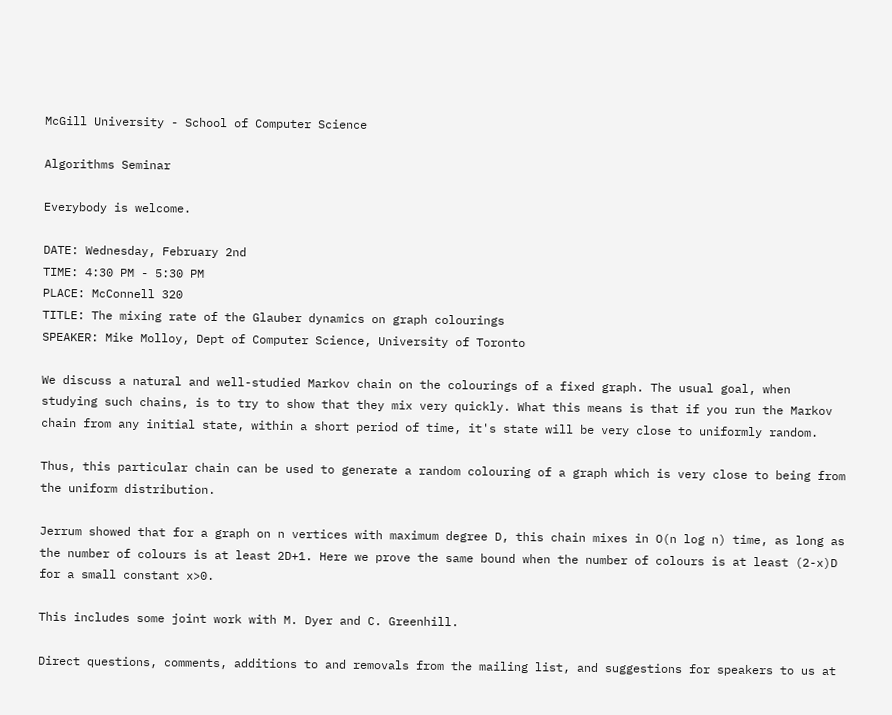McGill University - School of Computer Science

Algorithms Seminar

Everybody is welcome.

DATE: Wednesday, February 2nd
TIME: 4:30 PM - 5:30 PM
PLACE: McConnell 320
TITLE: The mixing rate of the Glauber dynamics on graph colourings
SPEAKER: Mike Molloy, Dept of Computer Science, University of Toronto

We discuss a natural and well-studied Markov chain on the colourings of a fixed graph. The usual goal, when studying such chains, is to try to show that they mix very quickly. What this means is that if you run the Markov chain from any initial state, within a short period of time, it's state will be very close to uniformly random.

Thus, this particular chain can be used to generate a random colouring of a graph which is very close to being from the uniform distribution.

Jerrum showed that for a graph on n vertices with maximum degree D, this chain mixes in O(n log n) time, as long as the number of colours is at least 2D+1. Here we prove the same bound when the number of colours is at least (2-x)D for a small constant x>0.

This includes some joint work with M. Dyer and C. Greenhill.

Direct questions, comments, additions to and removals from the mailing list, and suggestions for speakers to us at